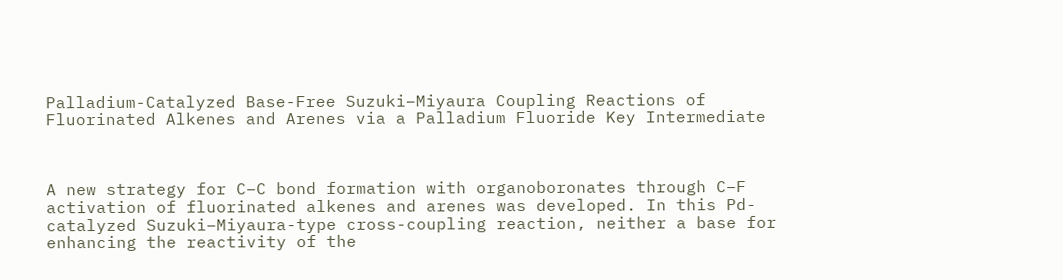Palladium-Catalyzed Base-Free Suzuki–Miyaura Coupling Reactions of Fluorinated Alkenes and Arenes via a Palladium Fluoride Key Intermediate



A new strategy for C–C bond formation with organoboronates through C–F activation of fluorinated alkenes and arenes was developed. In this Pd-catalyzed Suzuki–Miyaura-type cross-coupling reaction, neither a base for enhancing the reactivity of the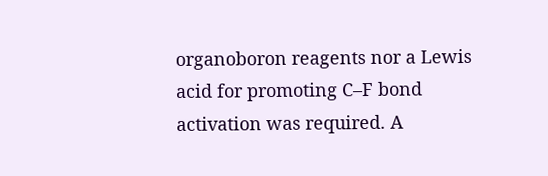organoboron reagents nor a Lewis acid for promoting C–F bond activation was required. A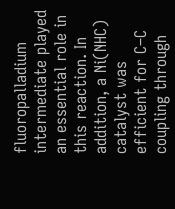fluoropalladium intermediate played an essential role in this reaction. In addition, a Ni(NHC) catalyst was efficient for C–C coupling through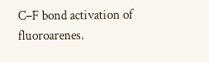C–F bond activation of fluoroarenes.